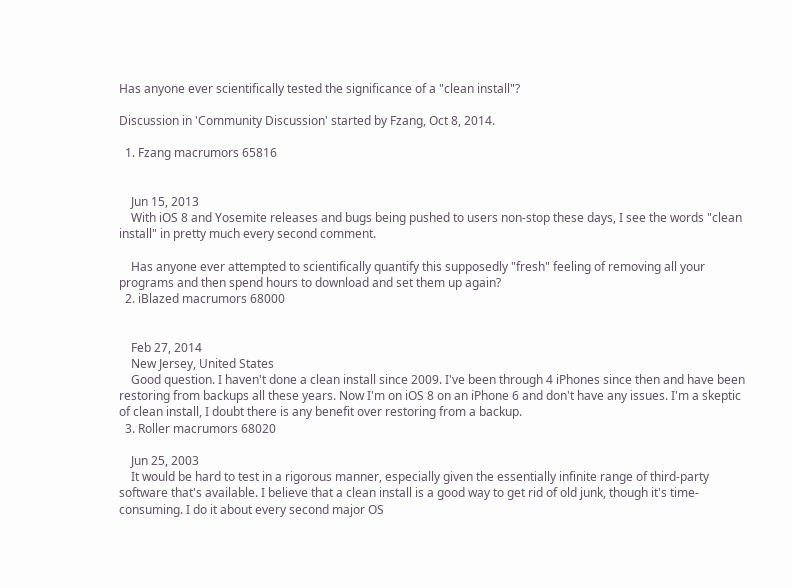Has anyone ever scientifically tested the significance of a "clean install"?

Discussion in 'Community Discussion' started by Fzang, Oct 8, 2014.

  1. Fzang macrumors 65816


    Jun 15, 2013
    With iOS 8 and Yosemite releases and bugs being pushed to users non-stop these days, I see the words "clean install" in pretty much every second comment.

    Has anyone ever attempted to scientifically quantify this supposedly "fresh" feeling of removing all your programs and then spend hours to download and set them up again?
  2. iBlazed macrumors 68000


    Feb 27, 2014
    New Jersey, United States
    Good question. I haven't done a clean install since 2009. I've been through 4 iPhones since then and have been restoring from backups all these years. Now I'm on iOS 8 on an iPhone 6 and don't have any issues. I'm a skeptic of clean install, I doubt there is any benefit over restoring from a backup.
  3. Roller macrumors 68020

    Jun 25, 2003
    It would be hard to test in a rigorous manner, especially given the essentially infinite range of third-party software that's available. I believe that a clean install is a good way to get rid of old junk, though it's time-consuming. I do it about every second major OS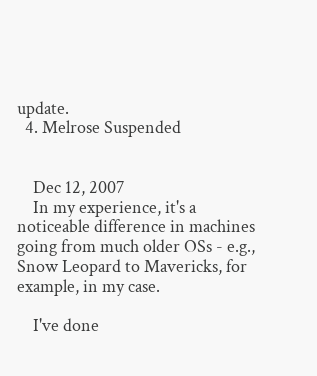update.
  4. Melrose Suspended


    Dec 12, 2007
    In my experience, it's a noticeable difference in machines going from much older OSs - e.g., Snow Leopard to Mavericks, for example, in my case.

    I've done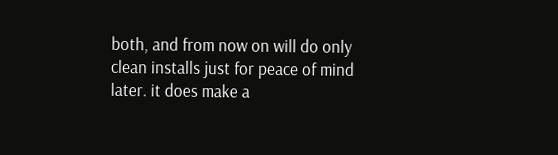both, and from now on will do only clean installs just for peace of mind later. it does make a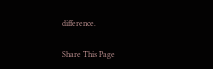difference.

Share This Page